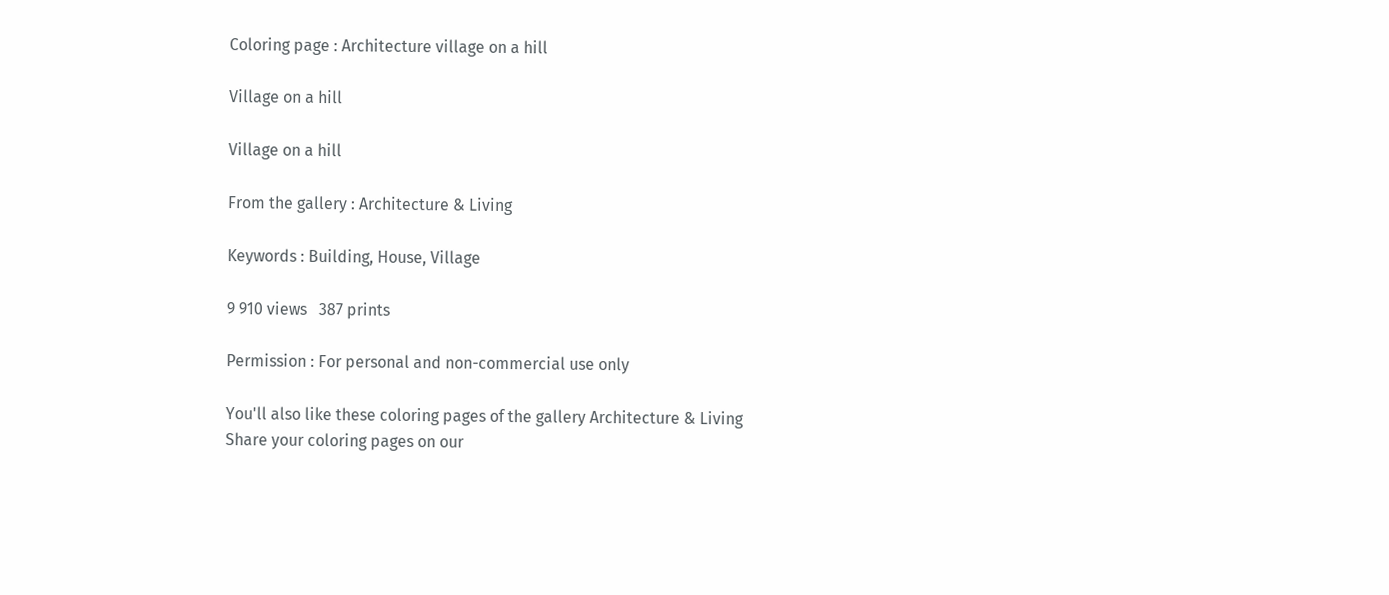Coloring page : Architecture village on a hill

Village on a hill

Village on a hill

From the gallery : Architecture & Living

Keywords : Building, House, Village

9 910 views   387 prints

Permission : For personal and non-commercial use only

You'll also like these coloring pages of the gallery Architecture & Living
Share your coloring pages on our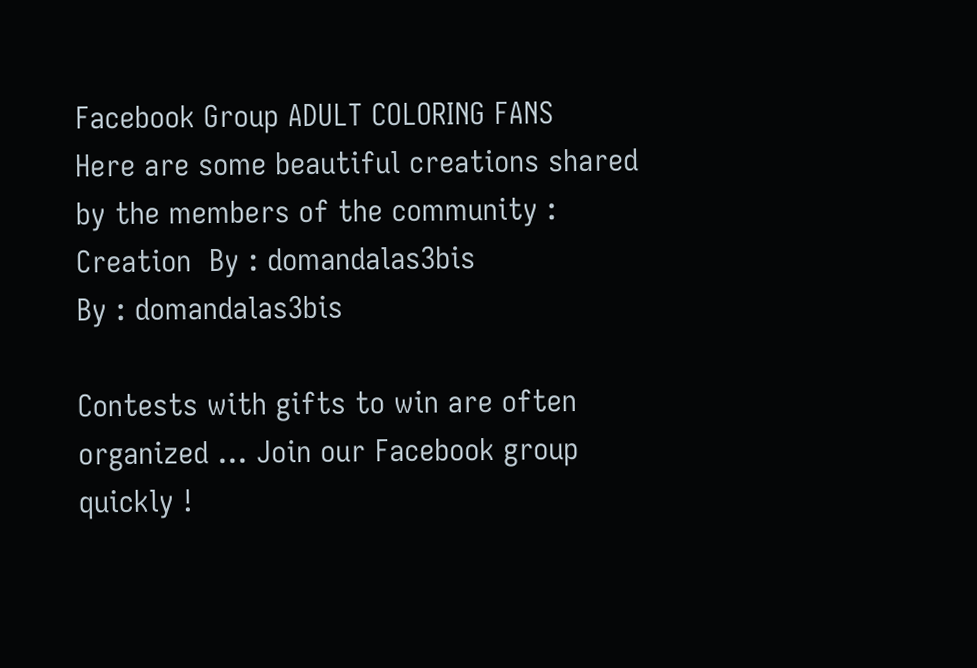Facebook Group ADULT COLORING FANS
Here are some beautiful creations shared by the members of the community :
Creation  By : domandalas3bis
By : domandalas3bis

Contests with gifts to win are often organized ... Join our Facebook group quickly !